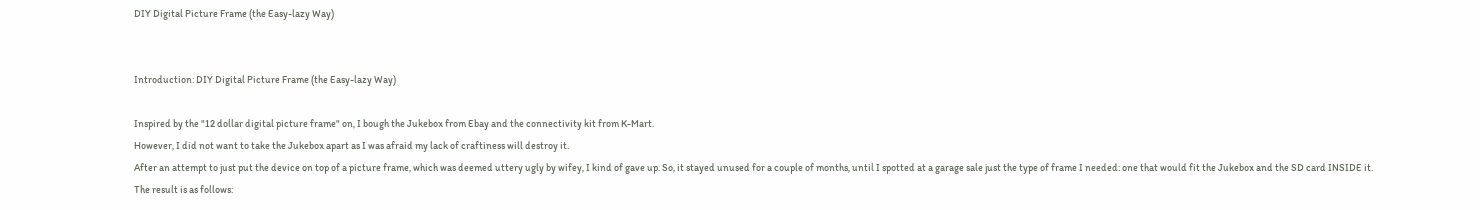DIY Digital Picture Frame (the Easy-lazy Way)


Introduction: DIY Digital Picture Frame (the Easy-lazy Way)

Inspired by the "12 dollar digital picture frame" on, I bough the Jukebox from Ebay and the connectivity kit from K-Mart.
However, I did not want to take the Jukebox apart as I was afraid my lack of craftiness will destroy it.
After an attempt to just put the device on top of a picture frame, which was deemed uttery ugly by wifey, I kind of gave up. So, it stayed unused for a couple of months, until I spotted at a garage sale just the type of frame I needed: one that would fit the Jukebox and the SD card INSIDE it.
The result is as follows: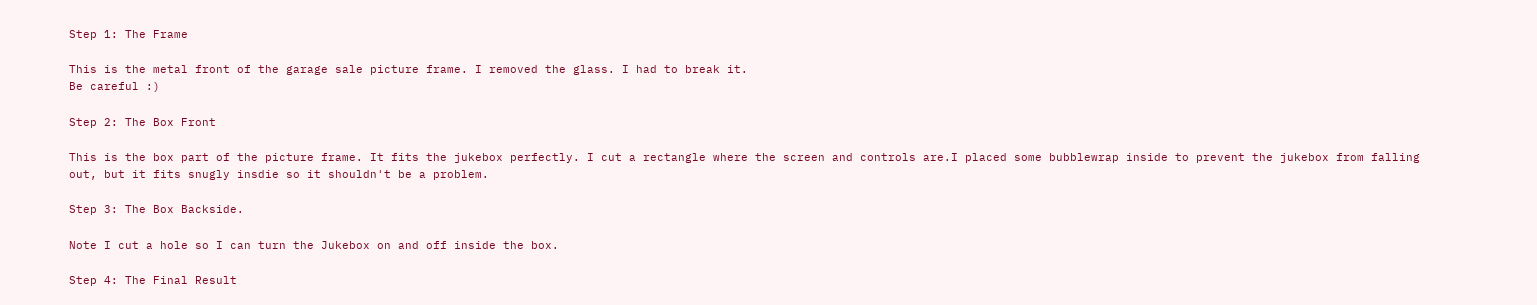Step 1: The Frame

This is the metal front of the garage sale picture frame. I removed the glass. I had to break it.
Be careful :)

Step 2: The Box Front

This is the box part of the picture frame. It fits the jukebox perfectly. I cut a rectangle where the screen and controls are.I placed some bubblewrap inside to prevent the jukebox from falling out, but it fits snugly insdie so it shouldn't be a problem.

Step 3: The Box Backside.

Note I cut a hole so I can turn the Jukebox on and off inside the box.

Step 4: The Final Result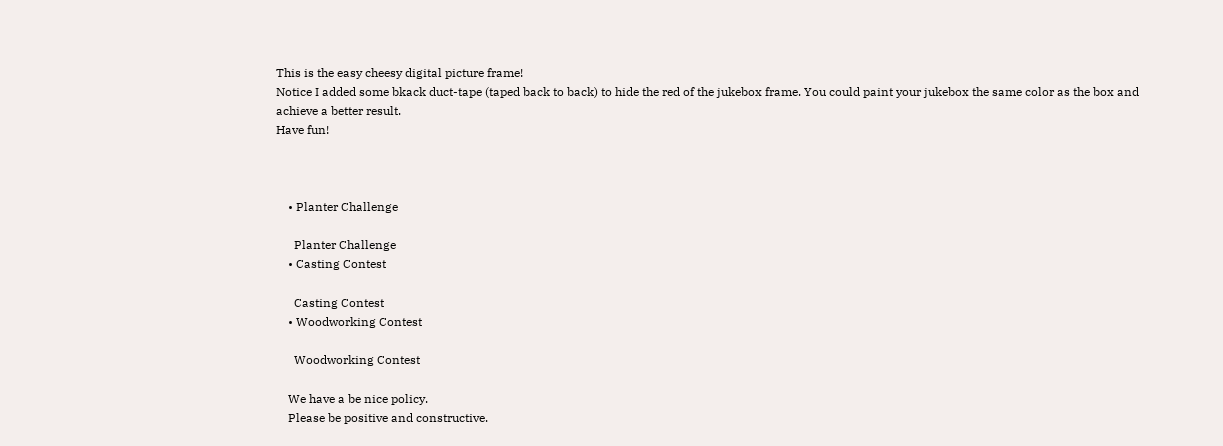This is the easy cheesy digital picture frame!
Notice I added some bkack duct-tape (taped back to back) to hide the red of the jukebox frame. You could paint your jukebox the same color as the box and achieve a better result.
Have fun!



    • Planter Challenge

      Planter Challenge
    • Casting Contest

      Casting Contest
    • Woodworking Contest

      Woodworking Contest

    We have a be nice policy.
    Please be positive and constructive.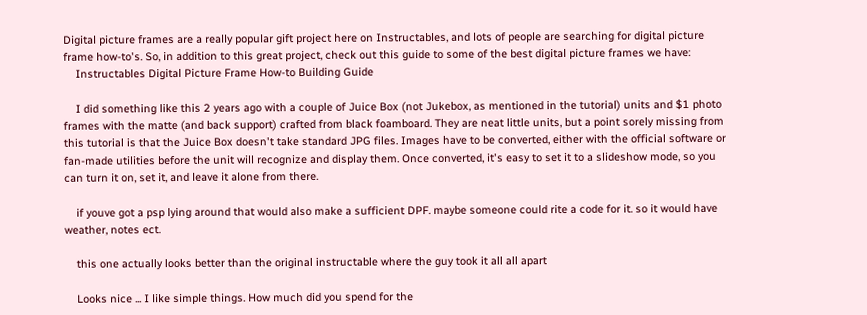Digital picture frames are a really popular gift project here on Instructables, and lots of people are searching for digital picture frame how-to's. So, in addition to this great project, check out this guide to some of the best digital picture frames we have:
    Instructables Digital Picture Frame How-to Building Guide

    I did something like this 2 years ago with a couple of Juice Box (not Jukebox, as mentioned in the tutorial) units and $1 photo frames with the matte (and back support) crafted from black foamboard. They are neat little units, but a point sorely missing from this tutorial is that the Juice Box doesn't take standard JPG files. Images have to be converted, either with the official software or fan-made utilities before the unit will recognize and display them. Once converted, it's easy to set it to a slideshow mode, so you can turn it on, set it, and leave it alone from there.

    if youve got a psp lying around that would also make a sufficient DPF. maybe someone could rite a code for it. so it would have weather, notes ect.

    this one actually looks better than the original instructable where the guy took it all all apart

    Looks nice ... I like simple things. How much did you spend for the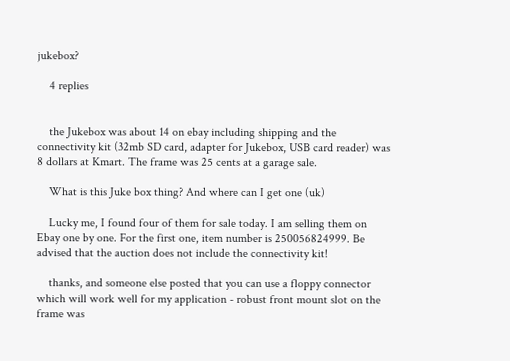jukebox?

    4 replies


    the Jukebox was about 14 on ebay including shipping and the connectivity kit (32mb SD card, adapter for Jukebox, USB card reader) was 8 dollars at Kmart. The frame was 25 cents at a garage sale.

    What is this Juke box thing? And where can I get one (uk)

    Lucky me, I found four of them for sale today. I am selling them on Ebay one by one. For the first one, item number is 250056824999. Be advised that the auction does not include the connectivity kit!

    thanks, and someone else posted that you can use a floppy connector which will work well for my application - robust front mount slot on the frame was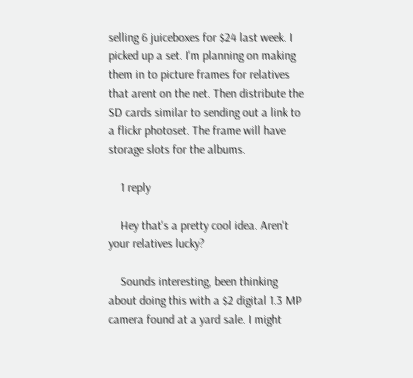selling 6 juiceboxes for $24 last week. I picked up a set. I'm planning on making them in to picture frames for relatives that arent on the net. Then distribute the SD cards similar to sending out a link to a flickr photoset. The frame will have storage slots for the albums.

    1 reply

    Hey that's a pretty cool idea. Aren't your relatives lucky?

    Sounds interesting, been thinking about doing this with a $2 digital 1.3 MP camera found at a yard sale. I might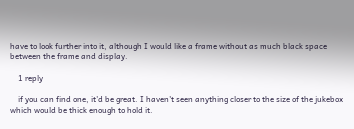have to look further into it, although I would like a frame without as much black space between the frame and display.

    1 reply

    if you can find one, it'd be great. I haven't seen anything closer to the size of the jukebox which would be thick enough to hold it.